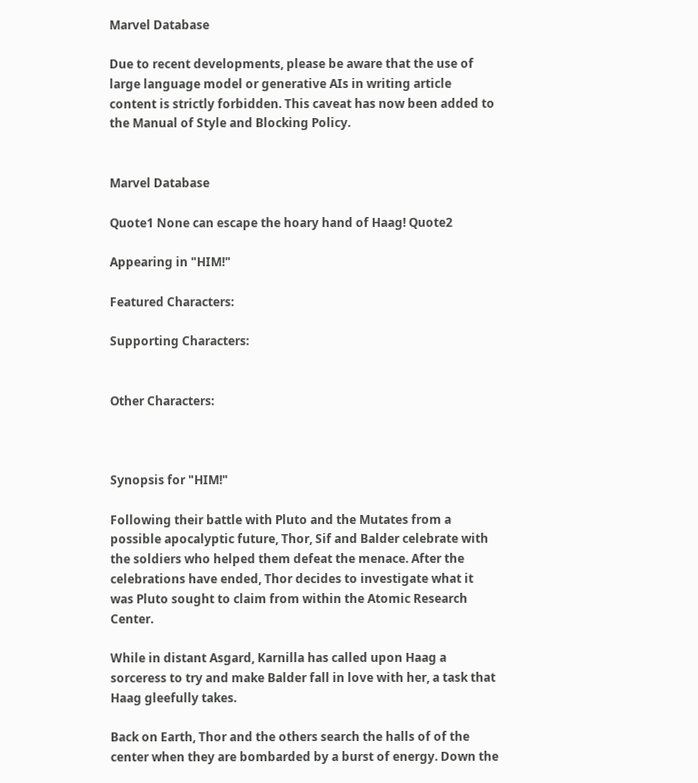Marvel Database

Due to recent developments, please be aware that the use of large language model or generative AIs in writing article content is strictly forbidden. This caveat has now been added to the Manual of Style and Blocking Policy.


Marvel Database

Quote1 None can escape the hoary hand of Haag! Quote2

Appearing in "HIM!"

Featured Characters:

Supporting Characters:


Other Characters:



Synopsis for "HIM!"

Following their battle with Pluto and the Mutates from a possible apocalyptic future, Thor, Sif and Balder celebrate with the soldiers who helped them defeat the menace. After the celebrations have ended, Thor decides to investigate what it was Pluto sought to claim from within the Atomic Research Center.

While in distant Asgard, Karnilla has called upon Haag a sorceress to try and make Balder fall in love with her, a task that Haag gleefully takes.

Back on Earth, Thor and the others search the halls of of the center when they are bombarded by a burst of energy. Down the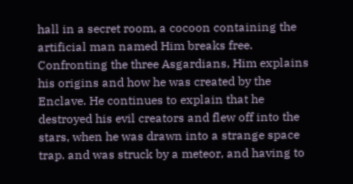hall in a secret room, a cocoon containing the artificial man named Him breaks free. Confronting the three Asgardians, Him explains his origins and how he was created by the Enclave. He continues to explain that he destroyed his evil creators and flew off into the stars, when he was drawn into a strange space trap. and was struck by a meteor, and having to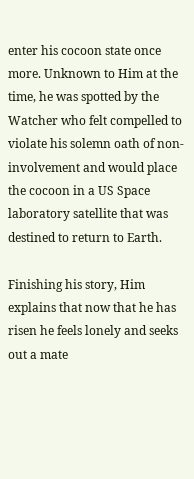enter his cocoon state once more. Unknown to Him at the time, he was spotted by the Watcher who felt compelled to violate his solemn oath of non-involvement and would place the cocoon in a US Space laboratory satellite that was destined to return to Earth.

Finishing his story, Him explains that now that he has risen he feels lonely and seeks out a mate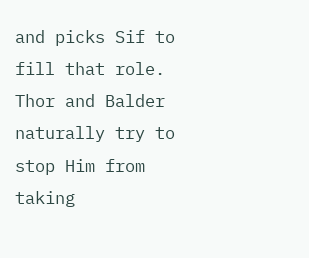and picks Sif to fill that role. Thor and Balder naturally try to stop Him from taking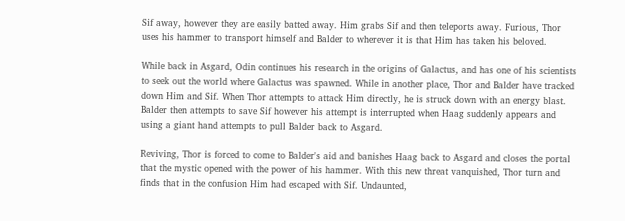Sif away, however they are easily batted away. Him grabs Sif and then teleports away. Furious, Thor uses his hammer to transport himself and Balder to wherever it is that Him has taken his beloved.

While back in Asgard, Odin continues his research in the origins of Galactus, and has one of his scientists to seek out the world where Galactus was spawned. While in another place, Thor and Balder have tracked down Him and Sif. When Thor attempts to attack Him directly, he is struck down with an energy blast. Balder then attempts to save Sif however his attempt is interrupted when Haag suddenly appears and using a giant hand attempts to pull Balder back to Asgard.

Reviving, Thor is forced to come to Balder's aid and banishes Haag back to Asgard and closes the portal that the mystic opened with the power of his hammer. With this new threat vanquished, Thor turn and finds that in the confusion Him had escaped with Sif. Undaunted,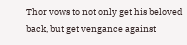Thor vows to not only get his beloved back, but get vengance against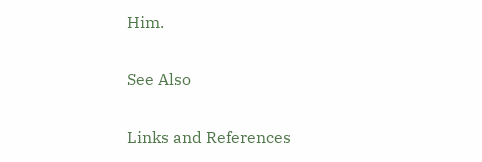Him.

See Also

Links and References